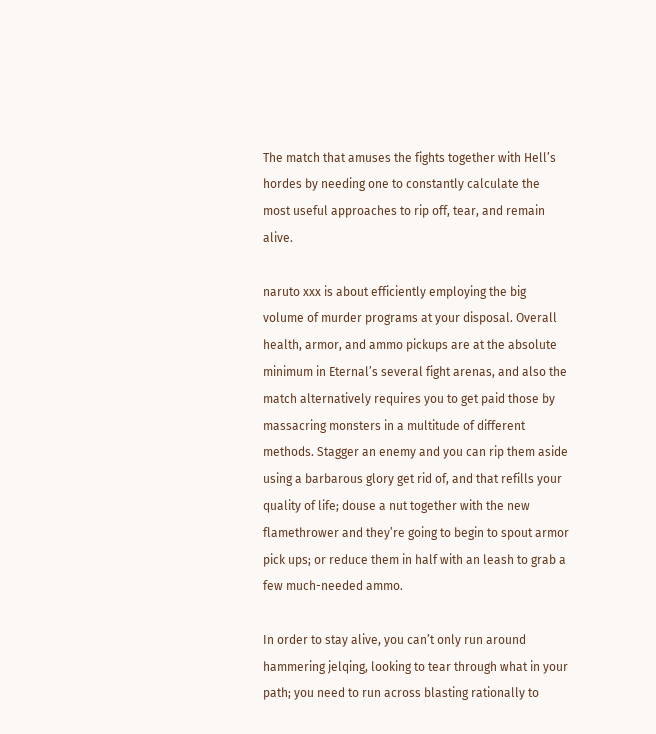The match that amuses the fights together with Hell’s hordes by needing one to constantly calculate the most useful approaches to rip off, tear, and remain alive.

naruto xxx is about efficiently employing the big volume of murder programs at your disposal. Overall health, armor, and ammo pickups are at the absolute minimum in Eternal’s several fight arenas, and also the match alternatively requires you to get paid those by massacring monsters in a multitude of different methods. Stagger an enemy and you can rip them aside using a barbarous glory get rid of, and that refills your quality of life; douse a nut together with the new flamethrower and they’re going to begin to spout armor pick ups; or reduce them in half with an leash to grab a few much-needed ammo.

In order to stay alive, you can’t only run around hammering jelqing, looking to tear through what in your path; you need to run across blasting rationally to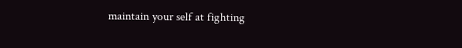maintain your self at fighting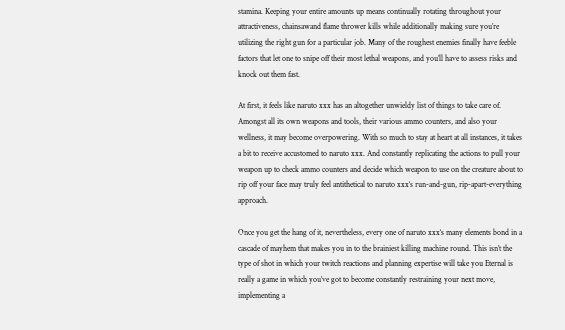stamina. Keeping your entire amounts up means continually rotating throughout your attractiveness, chainsawand flame thrower kills while additionally making sure you’re utilizing the right gun for a particular job. Many of the roughest enemies finally have feeble factors that let one to snipe off their most lethal weapons, and you’ll have to assess risks and knock out them fast.

At first, it feels like naruto xxx has an altogether unwieldy list of things to take care of. Amongst all its own weapons and tools, their various ammo counters, and also your wellness, it may become overpowering. With so much to stay at heart at all instances, it takes a bit to receive accustomed to naruto xxx. And constantly replicating the actions to pull your weapon up to check ammo counters and decide which weapon to use on the creature about to rip off your face may truly feel antithetical to naruto xxx‘s run-and-gun, rip-apart-everything approach.

Once you get the hang of it, nevertheless, every one of naruto xxx‘s many elements bond in a cascade of mayhem that makes you in to the brainiest killing machine round. This isn’t the type of shot in which your twitch reactions and planning expertise will take you Eternal is really a game in which you’ve got to become constantly restraining your next move, implementing a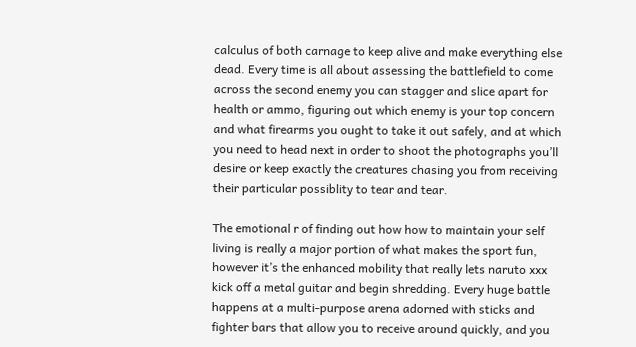calculus of both carnage to keep alive and make everything else dead. Every time is all about assessing the battlefield to come across the second enemy you can stagger and slice apart for health or ammo, figuring out which enemy is your top concern and what firearms you ought to take it out safely, and at which you need to head next in order to shoot the photographs you’ll desire or keep exactly the creatures chasing you from receiving their particular possiblity to tear and tear.

The emotional r of finding out how how to maintain your self living is really a major portion of what makes the sport fun, however it’s the enhanced mobility that really lets naruto xxx kick off a metal guitar and begin shredding. Every huge battle happens at a multi-purpose arena adorned with sticks and fighter bars that allow you to receive around quickly, and you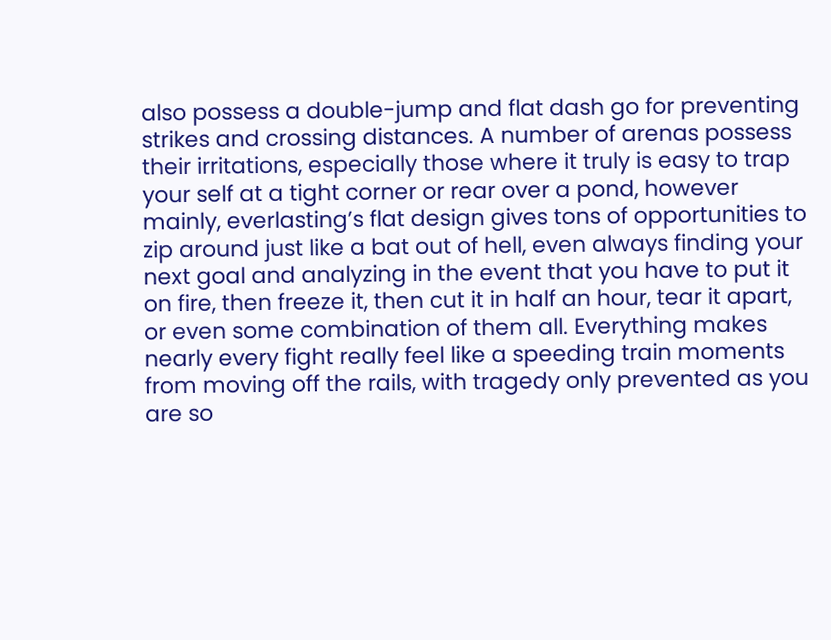also possess a double-jump and flat dash go for preventing strikes and crossing distances. A number of arenas possess their irritations, especially those where it truly is easy to trap your self at a tight corner or rear over a pond, however mainly, everlasting’s flat design gives tons of opportunities to zip around just like a bat out of hell, even always finding your next goal and analyzing in the event that you have to put it on fire, then freeze it, then cut it in half an hour, tear it apart, or even some combination of them all. Everything makes nearly every fight really feel like a speeding train moments from moving off the rails, with tragedy only prevented as you are so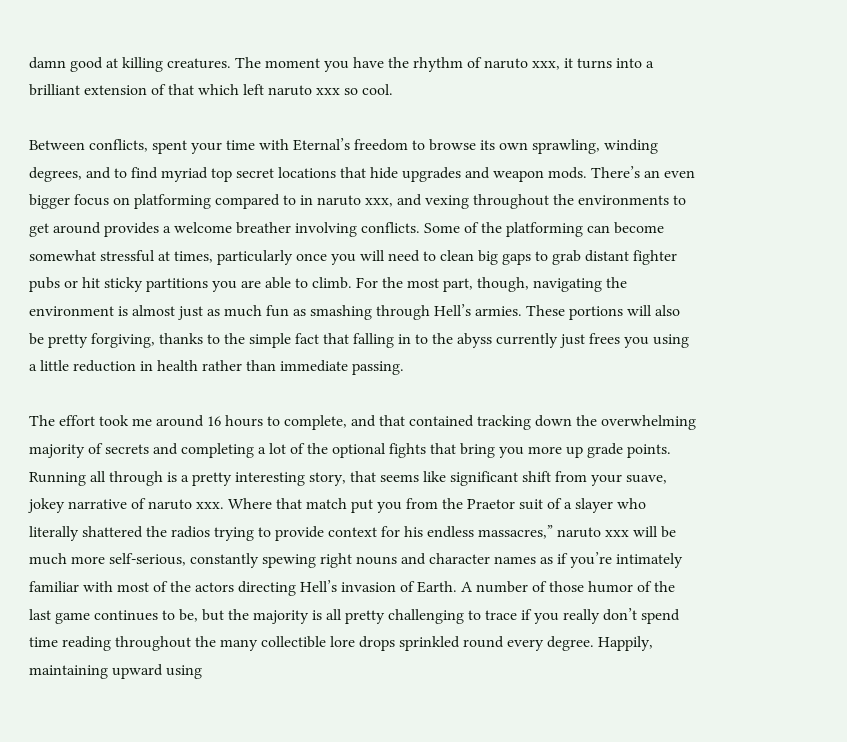damn good at killing creatures. The moment you have the rhythm of naruto xxx, it turns into a brilliant extension of that which left naruto xxx so cool.

Between conflicts, spent your time with Eternal’s freedom to browse its own sprawling, winding degrees, and to find myriad top secret locations that hide upgrades and weapon mods. There’s an even bigger focus on platforming compared to in naruto xxx, and vexing throughout the environments to get around provides a welcome breather involving conflicts. Some of the platforming can become somewhat stressful at times, particularly once you will need to clean big gaps to grab distant fighter pubs or hit sticky partitions you are able to climb. For the most part, though, navigating the environment is almost just as much fun as smashing through Hell’s armies. These portions will also be pretty forgiving, thanks to the simple fact that falling in to the abyss currently just frees you using a little reduction in health rather than immediate passing.

The effort took me around 16 hours to complete, and that contained tracking down the overwhelming majority of secrets and completing a lot of the optional fights that bring you more up grade points. Running all through is a pretty interesting story, that seems like significant shift from your suave, jokey narrative of naruto xxx. Where that match put you from the Praetor suit of a slayer who literally shattered the radios trying to provide context for his endless massacres,” naruto xxx will be much more self-serious, constantly spewing right nouns and character names as if you’re intimately familiar with most of the actors directing Hell’s invasion of Earth. A number of those humor of the last game continues to be, but the majority is all pretty challenging to trace if you really don’t spend time reading throughout the many collectible lore drops sprinkled round every degree. Happily, maintaining upward using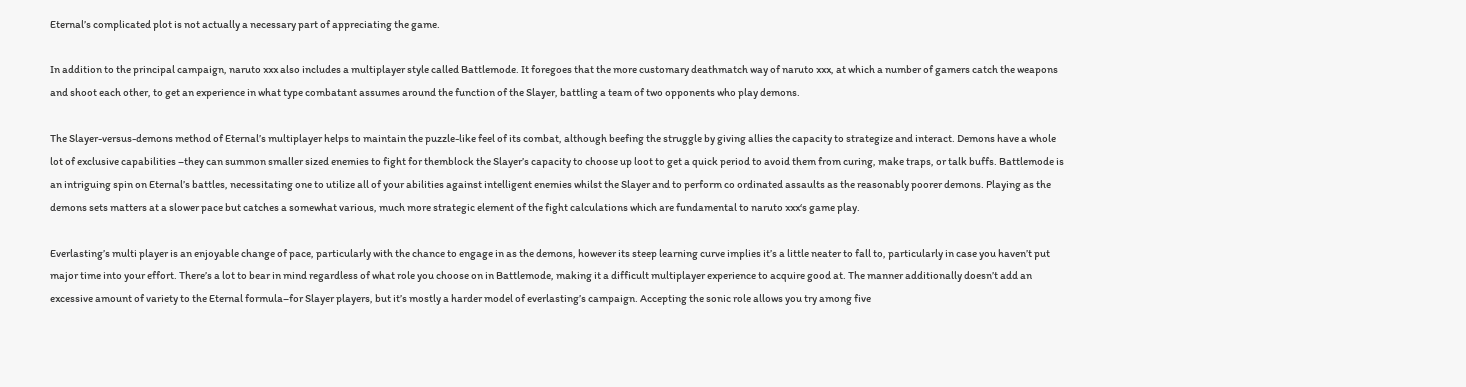Eternal’s complicated plot is not actually a necessary part of appreciating the game.

In addition to the principal campaign, naruto xxx also includes a multiplayer style called Battlemode. It foregoes that the more customary deathmatch way of naruto xxx, at which a number of gamers catch the weapons and shoot each other, to get an experience in what type combatant assumes around the function of the Slayer, battling a team of two opponents who play demons.

The Slayer-versus-demons method of Eternal’s multiplayer helps to maintain the puzzle-like feel of its combat, although beefing the struggle by giving allies the capacity to strategize and interact. Demons have a whole lot of exclusive capabilities –they can summon smaller sized enemies to fight for themblock the Slayer’s capacity to choose up loot to get a quick period to avoid them from curing, make traps, or talk buffs. Battlemode is an intriguing spin on Eternal’s battles, necessitating one to utilize all of your abilities against intelligent enemies whilst the Slayer and to perform co ordinated assaults as the reasonably poorer demons. Playing as the demons sets matters at a slower pace but catches a somewhat various, much more strategic element of the fight calculations which are fundamental to naruto xxx‘s game play.

Everlasting’s multi player is an enjoyable change of pace, particularly with the chance to engage in as the demons, however its steep learning curve implies it’s a little neater to fall to, particularly in case you haven’t put major time into your effort. There’s a lot to bear in mind regardless of what role you choose on in Battlemode, making it a difficult multiplayer experience to acquire good at. The manner additionally doesn’t add an excessive amount of variety to the Eternal formula–for Slayer players, but it’s mostly a harder model of everlasting’s campaign. Accepting the sonic role allows you try among five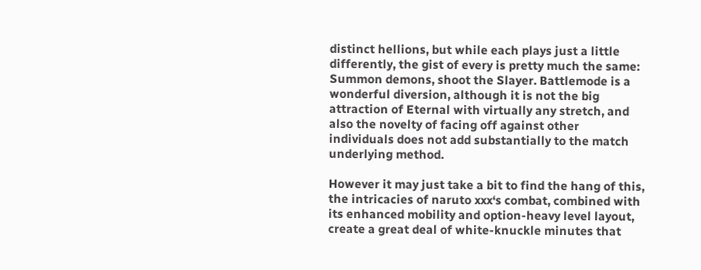distinct hellions, but while each plays just a little differently, the gist of every is pretty much the same: Summon demons, shoot the Slayer. Battlemode is a wonderful diversion, although it is not the big attraction of Eternal with virtually any stretch, and also the novelty of facing off against other individuals does not add substantially to the match underlying method.

However it may just take a bit to find the hang of this, the intricacies of naruto xxx‘s combat, combined with its enhanced mobility and option-heavy level layout, create a great deal of white-knuckle minutes that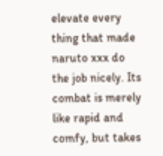elevate every thing that made naruto xxx do the job nicely. Its combat is merely like rapid and comfy, but takes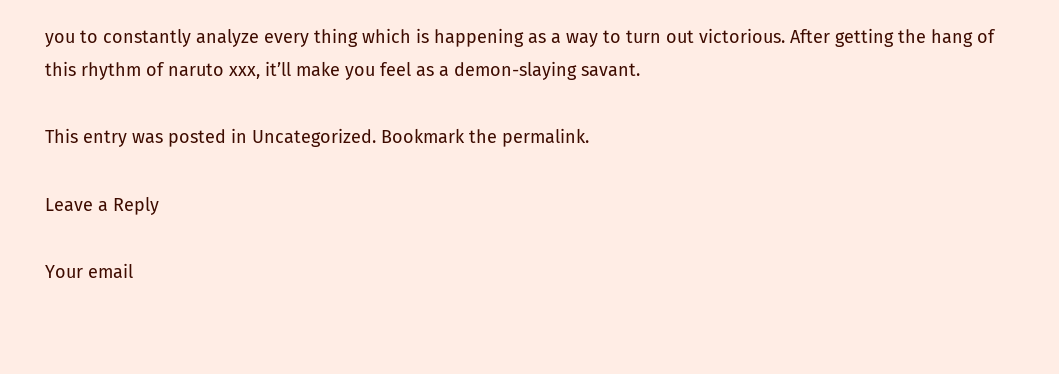you to constantly analyze every thing which is happening as a way to turn out victorious. After getting the hang of this rhythm of naruto xxx, it’ll make you feel as a demon-slaying savant.

This entry was posted in Uncategorized. Bookmark the permalink.

Leave a Reply

Your email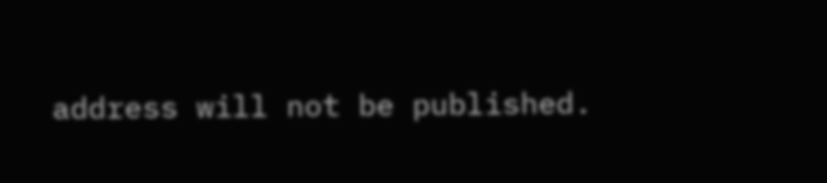address will not be published.